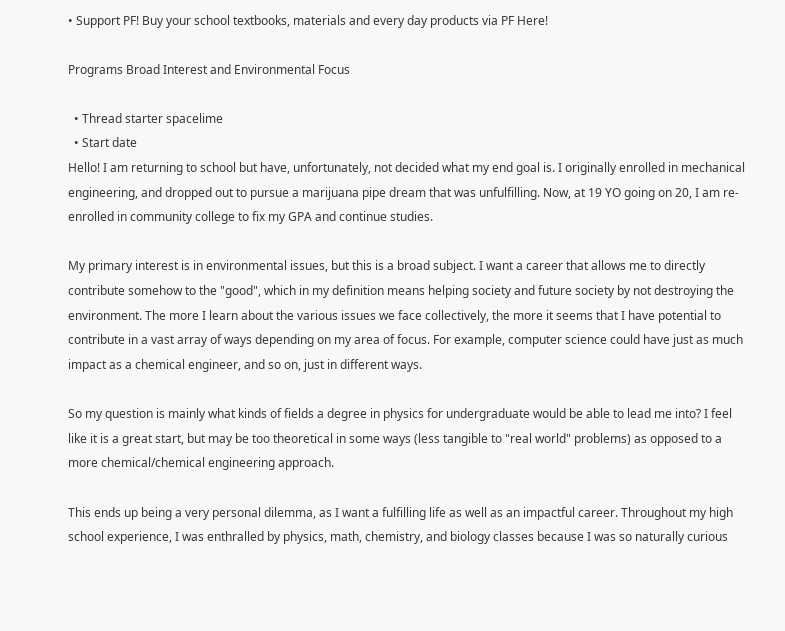• Support PF! Buy your school textbooks, materials and every day products via PF Here!

Programs Broad Interest and Environmental Focus

  • Thread starter spacelime
  • Start date
Hello! I am returning to school but have, unfortunately, not decided what my end goal is. I originally enrolled in mechanical engineering, and dropped out to pursue a marijuana pipe dream that was unfulfilling. Now, at 19 YO going on 20, I am re-enrolled in community college to fix my GPA and continue studies.

My primary interest is in environmental issues, but this is a broad subject. I want a career that allows me to directly contribute somehow to the "good", which in my definition means helping society and future society by not destroying the environment. The more I learn about the various issues we face collectively, the more it seems that I have potential to contribute in a vast array of ways depending on my area of focus. For example, computer science could have just as much impact as a chemical engineer, and so on, just in different ways.

So my question is mainly what kinds of fields a degree in physics for undergraduate would be able to lead me into? I feel like it is a great start, but may be too theoretical in some ways (less tangible to "real world" problems) as opposed to a more chemical/chemical engineering approach.

This ends up being a very personal dilemma, as I want a fulfilling life as well as an impactful career. Throughout my high school experience, I was enthralled by physics, math, chemistry, and biology classes because I was so naturally curious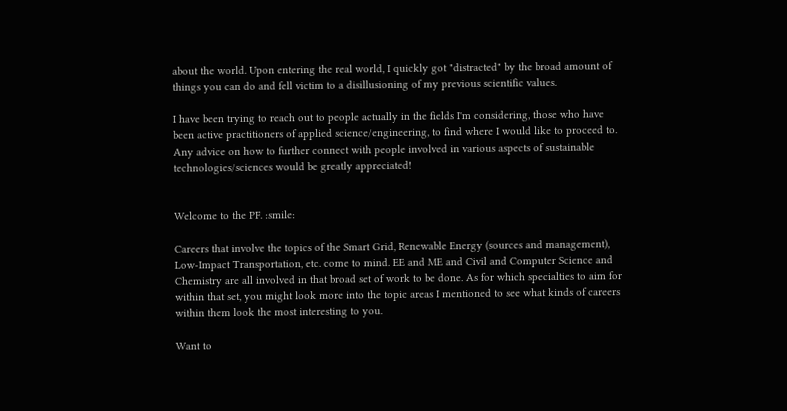about the world. Upon entering the real world, I quickly got "distracted" by the broad amount of things you can do and fell victim to a disillusioning of my previous scientific values.

I have been trying to reach out to people actually in the fields I'm considering, those who have been active practitioners of applied science/engineering, to find where I would like to proceed to. Any advice on how to further connect with people involved in various aspects of sustainable technologies/sciences would be greatly appreciated!


Welcome to the PF. :smile:

Careers that involve the topics of the Smart Grid, Renewable Energy (sources and management), Low-Impact Transportation, etc. come to mind. EE and ME and Civil and Computer Science and Chemistry are all involved in that broad set of work to be done. As for which specialties to aim for within that set, you might look more into the topic areas I mentioned to see what kinds of careers within them look the most interesting to you.

Want to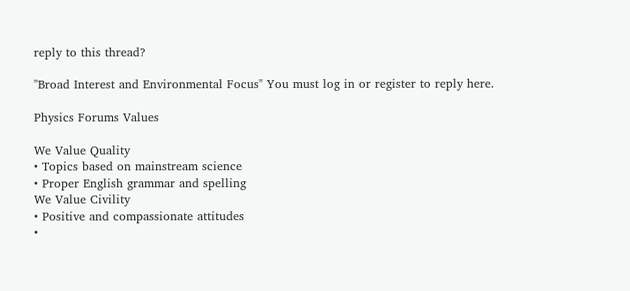reply to this thread?

"Broad Interest and Environmental Focus" You must log in or register to reply here.

Physics Forums Values

We Value Quality
• Topics based on mainstream science
• Proper English grammar and spelling
We Value Civility
• Positive and compassionate attitudes
•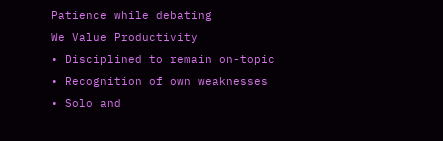Patience while debating
We Value Productivity
• Disciplined to remain on-topic
• Recognition of own weaknesses
• Solo and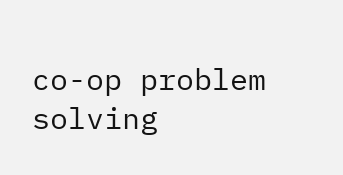co-op problem solving